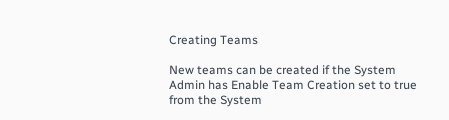Creating Teams

New teams can be created if the System Admin has Enable Team Creation set to true from the System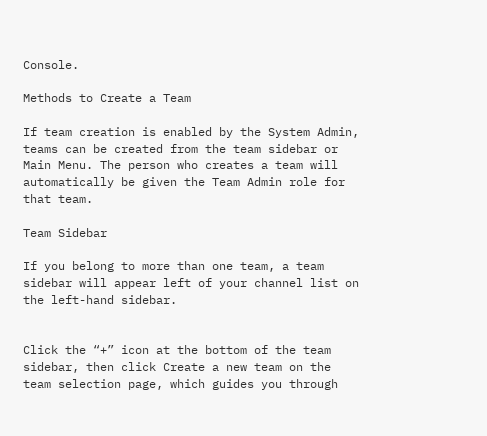Console.

Methods to Create a Team

If team creation is enabled by the System Admin, teams can be created from the team sidebar or Main Menu. The person who creates a team will automatically be given the Team Admin role for that team.

Team Sidebar

If you belong to more than one team, a team sidebar will appear left of your channel list on the left-hand sidebar.


Click the “+” icon at the bottom of the team sidebar, then click Create a new team on the team selection page, which guides you through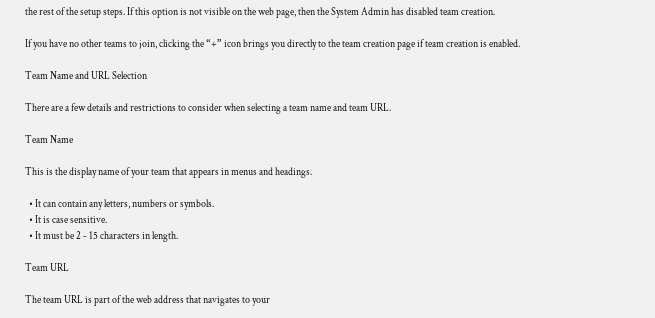the rest of the setup steps. If this option is not visible on the web page, then the System Admin has disabled team creation.

If you have no other teams to join, clicking the “+” icon brings you directly to the team creation page if team creation is enabled.

Team Name and URL Selection

There are a few details and restrictions to consider when selecting a team name and team URL.

Team Name

This is the display name of your team that appears in menus and headings.

  • It can contain any letters, numbers or symbols.
  • It is case sensitive.
  • It must be 2 - 15 characters in length.

Team URL

The team URL is part of the web address that navigates to your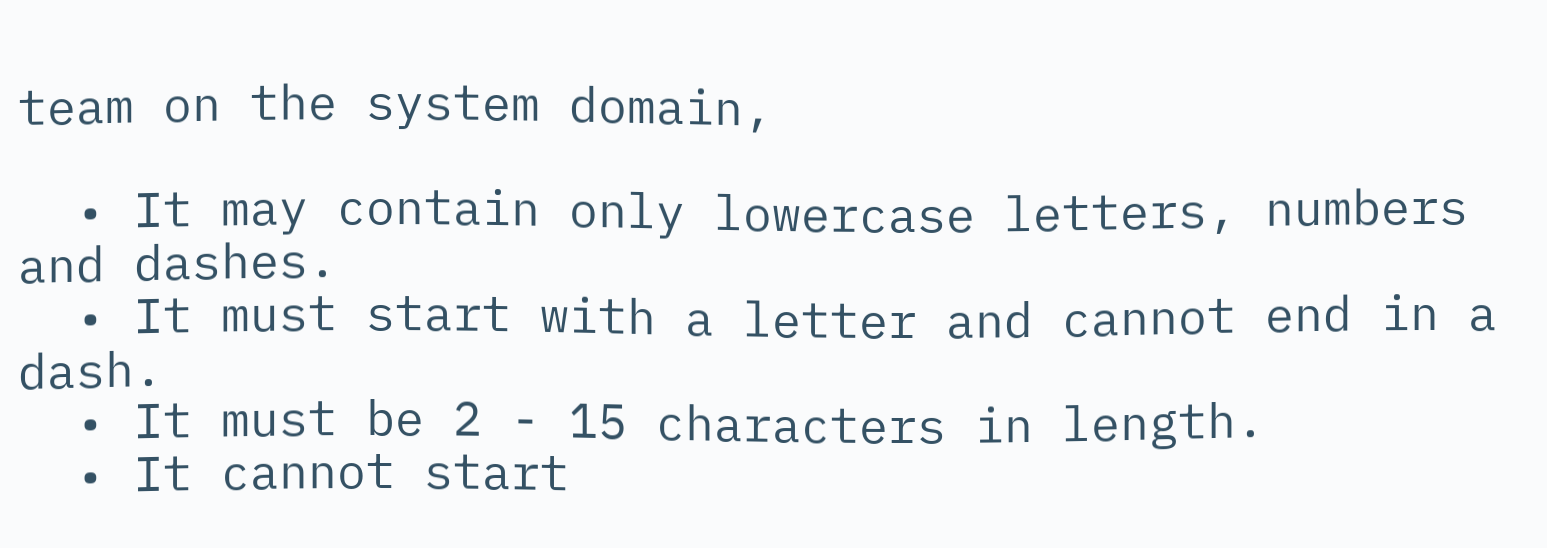team on the system domain,

  • It may contain only lowercase letters, numbers and dashes.
  • It must start with a letter and cannot end in a dash.
  • It must be 2 - 15 characters in length.
  • It cannot start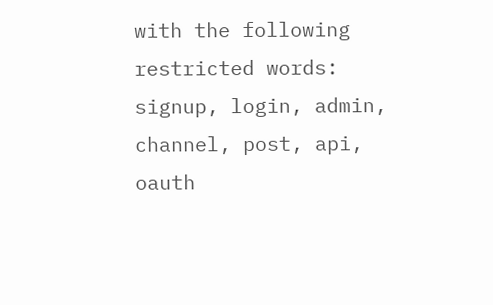with the following restricted words: signup, login, admin, channel, post, api, oauth